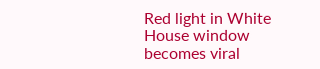Red light in White House window becomes viral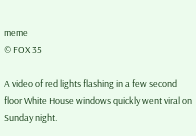meme
© FOX 35

A video of red lights flashing in a few second floor White House windows quickly went viral on Sunday night.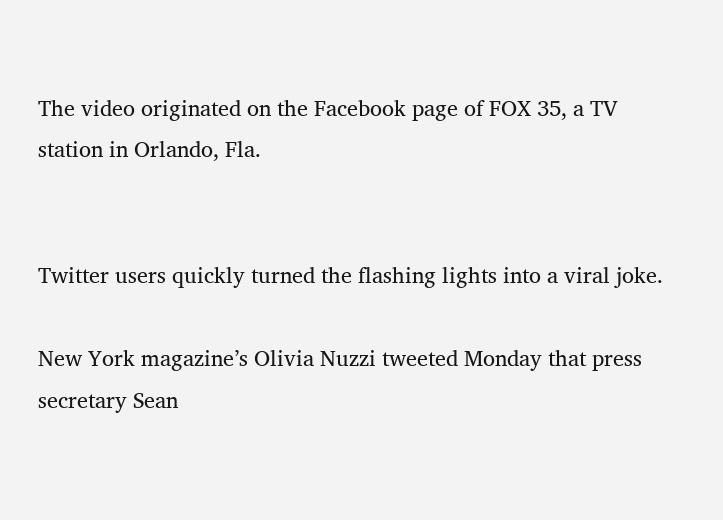The video originated on the Facebook page of FOX 35, a TV station in Orlando, Fla.


Twitter users quickly turned the flashing lights into a viral joke.

New York magazine’s Olivia Nuzzi tweeted Monday that press secretary Sean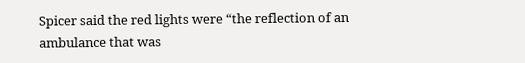Spicer said the red lights were “the reflection of an ambulance that was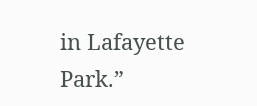in Lafayette Park.”